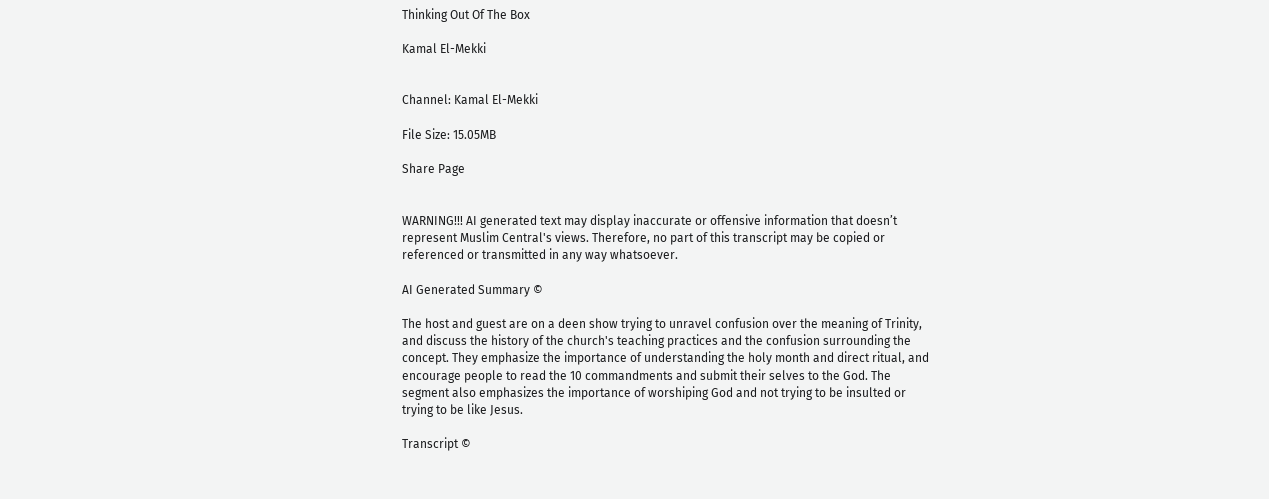Thinking Out Of The Box

Kamal El-Mekki


Channel: Kamal El-Mekki

File Size: 15.05MB

Share Page


WARNING!!! AI generated text may display inaccurate or offensive information that doesn’t represent Muslim Central's views. Therefore, no part of this transcript may be copied or referenced or transmitted in any way whatsoever.

AI Generated Summary ©

The host and guest are on a deen show trying to unravel confusion over the meaning of Trinity, and discuss the history of the church's teaching practices and the confusion surrounding the concept. They emphasize the importance of understanding the holy month and direct ritual, and encourage people to read the 10 commandments and submit their selves to the God. The segment also emphasizes the importance of worshiping God and not trying to be insulted or trying to be like Jesus.

Transcript ©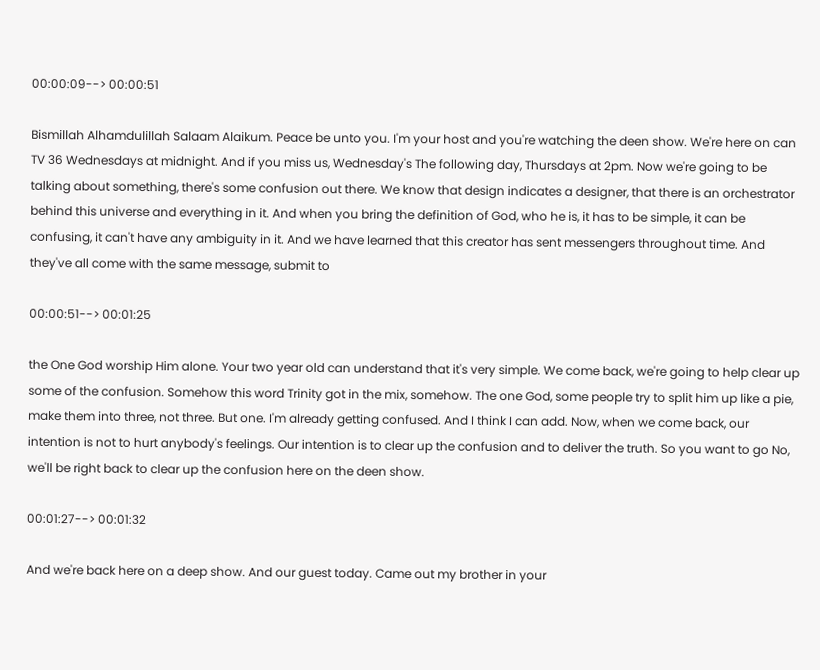00:00:09--> 00:00:51

Bismillah Alhamdulillah Salaam Alaikum. Peace be unto you. I'm your host and you're watching the deen show. We're here on can TV 36 Wednesdays at midnight. And if you miss us, Wednesday's The following day, Thursdays at 2pm. Now we're going to be talking about something, there's some confusion out there. We know that design indicates a designer, that there is an orchestrator behind this universe and everything in it. And when you bring the definition of God, who he is, it has to be simple, it can be confusing, it can't have any ambiguity in it. And we have learned that this creator has sent messengers throughout time. And they've all come with the same message, submit to

00:00:51--> 00:01:25

the One God worship Him alone. Your two year old can understand that it's very simple. We come back, we're going to help clear up some of the confusion. Somehow this word Trinity got in the mix, somehow. The one God, some people try to split him up like a pie, make them into three, not three. But one. I'm already getting confused. And I think I can add. Now, when we come back, our intention is not to hurt anybody's feelings. Our intention is to clear up the confusion and to deliver the truth. So you want to go No, we'll be right back to clear up the confusion here on the deen show.

00:01:27--> 00:01:32

And we're back here on a deep show. And our guest today. Came out my brother in your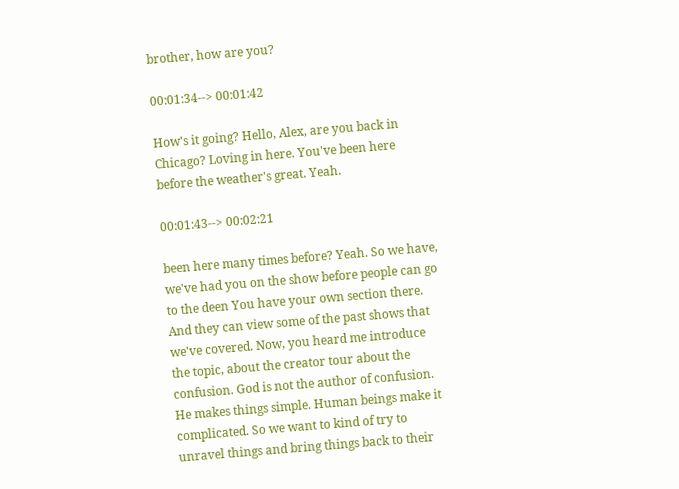brother, how are you?

00:01:34--> 00:01:42

How's it going? Hello, Alex, are you back in Chicago? Loving in here. You've been here before the weather's great. Yeah.

00:01:43--> 00:02:21

been here many times before? Yeah. So we have, we've had you on the show before people can go to the deen You have your own section there. And they can view some of the past shows that we've covered. Now, you heard me introduce the topic, about the creator tour about the confusion. God is not the author of confusion. He makes things simple. Human beings make it complicated. So we want to kind of try to unravel things and bring things back to their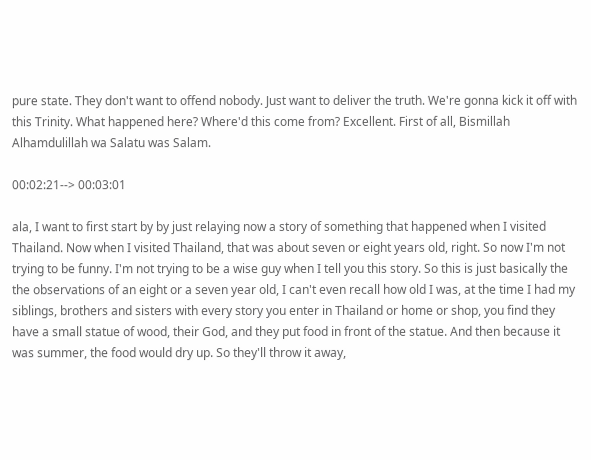pure state. They don't want to offend nobody. Just want to deliver the truth. We're gonna kick it off with this Trinity. What happened here? Where'd this come from? Excellent. First of all, Bismillah Alhamdulillah wa Salatu was Salam.

00:02:21--> 00:03:01

ala, I want to first start by by just relaying now a story of something that happened when I visited Thailand. Now when I visited Thailand, that was about seven or eight years old, right. So now I'm not trying to be funny. I'm not trying to be a wise guy when I tell you this story. So this is just basically the the observations of an eight or a seven year old, I can't even recall how old I was, at the time I had my siblings, brothers and sisters with every story you enter in Thailand or home or shop, you find they have a small statue of wood, their God, and they put food in front of the statue. And then because it was summer, the food would dry up. So they'll throw it away,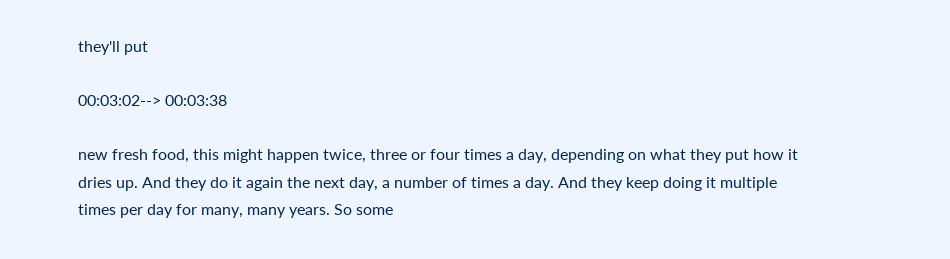they'll put

00:03:02--> 00:03:38

new fresh food, this might happen twice, three or four times a day, depending on what they put how it dries up. And they do it again the next day, a number of times a day. And they keep doing it multiple times per day for many, many years. So some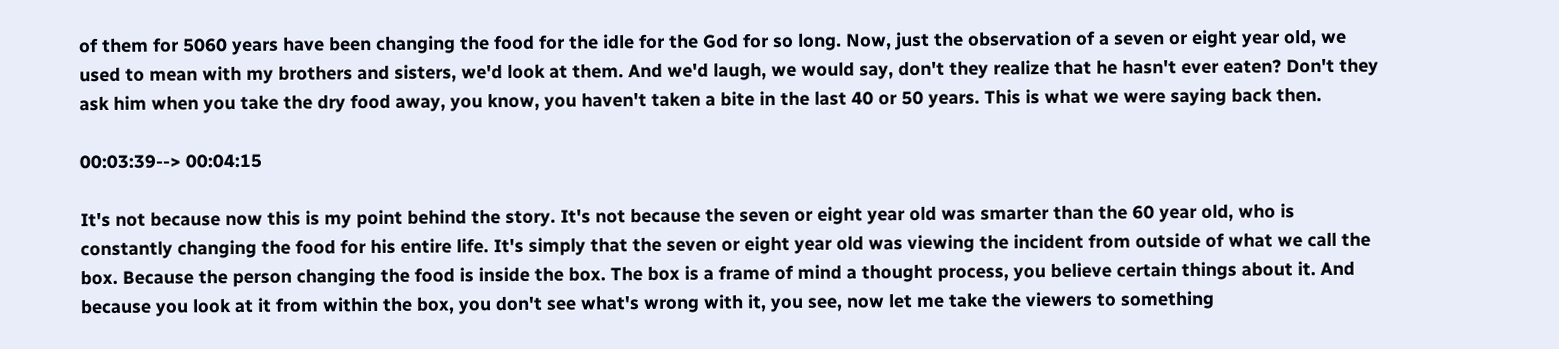of them for 5060 years have been changing the food for the idle for the God for so long. Now, just the observation of a seven or eight year old, we used to mean with my brothers and sisters, we'd look at them. And we'd laugh, we would say, don't they realize that he hasn't ever eaten? Don't they ask him when you take the dry food away, you know, you haven't taken a bite in the last 40 or 50 years. This is what we were saying back then.

00:03:39--> 00:04:15

It's not because now this is my point behind the story. It's not because the seven or eight year old was smarter than the 60 year old, who is constantly changing the food for his entire life. It's simply that the seven or eight year old was viewing the incident from outside of what we call the box. Because the person changing the food is inside the box. The box is a frame of mind a thought process, you believe certain things about it. And because you look at it from within the box, you don't see what's wrong with it, you see, now let me take the viewers to something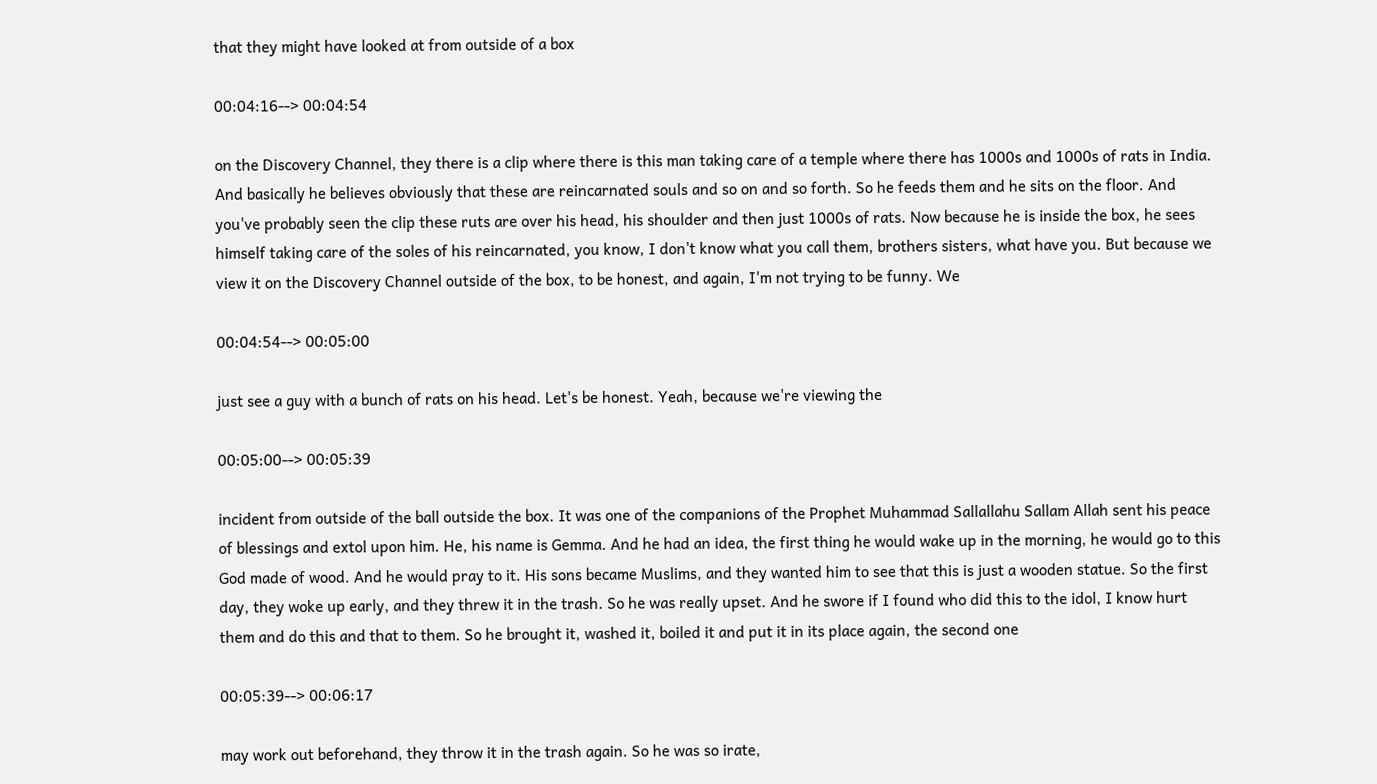that they might have looked at from outside of a box

00:04:16--> 00:04:54

on the Discovery Channel, they there is a clip where there is this man taking care of a temple where there has 1000s and 1000s of rats in India. And basically he believes obviously that these are reincarnated souls and so on and so forth. So he feeds them and he sits on the floor. And you've probably seen the clip these ruts are over his head, his shoulder and then just 1000s of rats. Now because he is inside the box, he sees himself taking care of the soles of his reincarnated, you know, I don't know what you call them, brothers sisters, what have you. But because we view it on the Discovery Channel outside of the box, to be honest, and again, I'm not trying to be funny. We

00:04:54--> 00:05:00

just see a guy with a bunch of rats on his head. Let's be honest. Yeah, because we're viewing the

00:05:00--> 00:05:39

incident from outside of the ball outside the box. It was one of the companions of the Prophet Muhammad Sallallahu Sallam Allah sent his peace of blessings and extol upon him. He, his name is Gemma. And he had an idea, the first thing he would wake up in the morning, he would go to this God made of wood. And he would pray to it. His sons became Muslims, and they wanted him to see that this is just a wooden statue. So the first day, they woke up early, and they threw it in the trash. So he was really upset. And he swore if I found who did this to the idol, I know hurt them and do this and that to them. So he brought it, washed it, boiled it and put it in its place again, the second one

00:05:39--> 00:06:17

may work out beforehand, they throw it in the trash again. So he was so irate,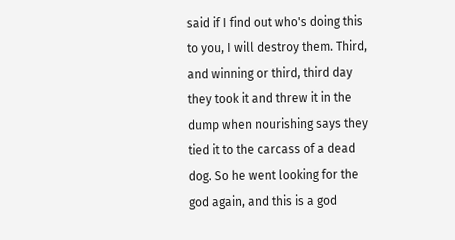said if I find out who's doing this to you, I will destroy them. Third, and winning or third, third day they took it and threw it in the dump when nourishing says they tied it to the carcass of a dead dog. So he went looking for the god again, and this is a god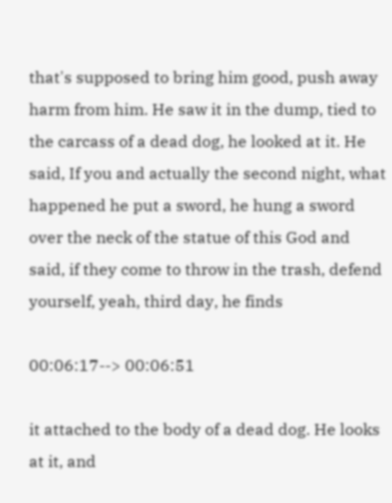that's supposed to bring him good, push away harm from him. He saw it in the dump, tied to the carcass of a dead dog, he looked at it. He said, If you and actually the second night, what happened he put a sword, he hung a sword over the neck of the statue of this God and said, if they come to throw in the trash, defend yourself, yeah, third day, he finds

00:06:17--> 00:06:51

it attached to the body of a dead dog. He looks at it, and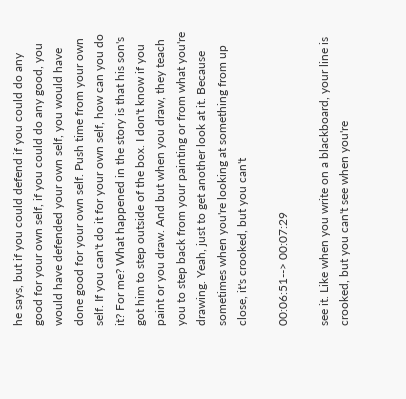he says, but if you could defend if you could do any good for your own self, if you could do any good, you would have defended your own self, you would have done good for your own self. Push time from your own self. If you can't do it for your own self, how can you do it? For me? What happened in the story is that his son's got him to step outside of the box. I don't know if you paint or you draw. And but when you draw, they teach you to step back from your painting or from what you're drawing. Yeah, just to get another look at it. Because sometimes when you're looking at something from up close, it's crooked, but you can't

00:06:51--> 00:07:29

see it. Like when you write on a blackboard, your line is crooked, but you can't see when you're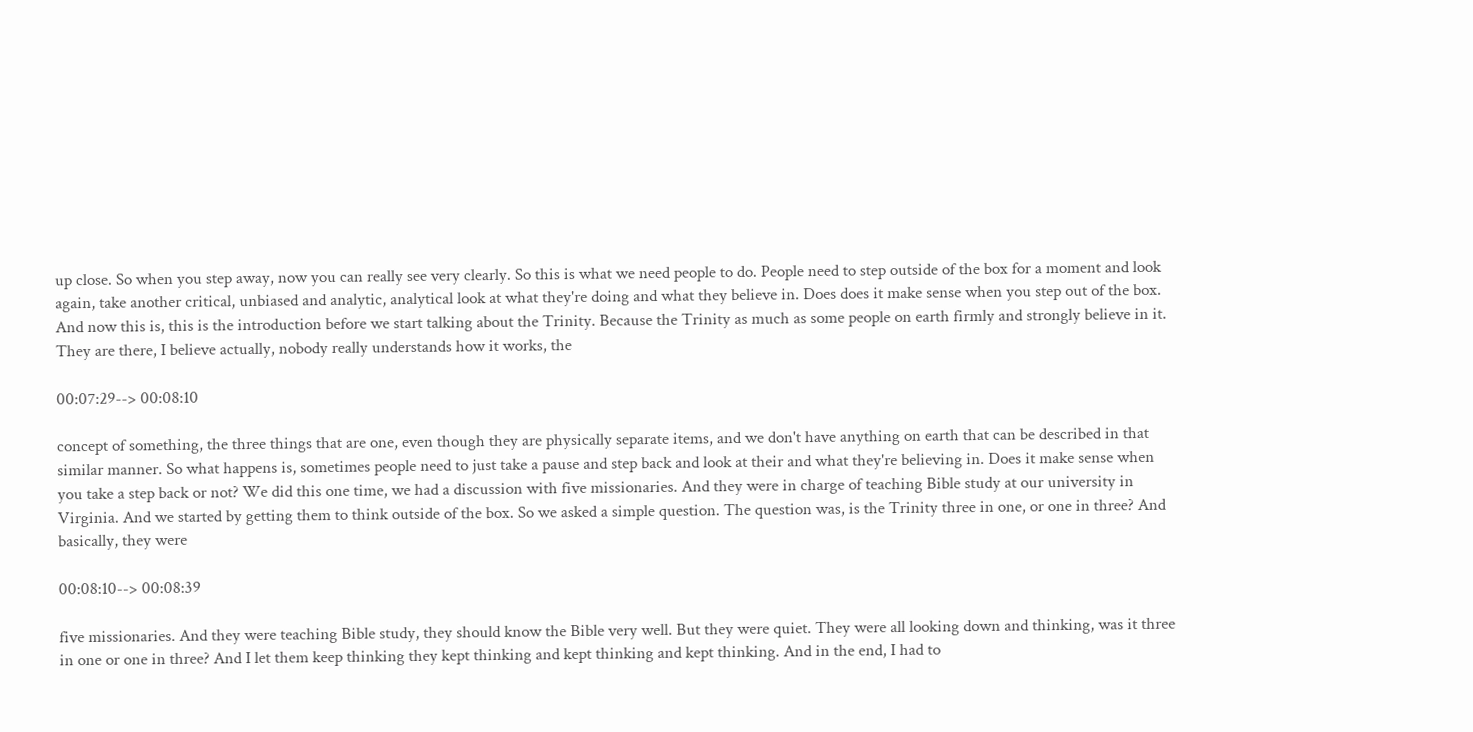up close. So when you step away, now you can really see very clearly. So this is what we need people to do. People need to step outside of the box for a moment and look again, take another critical, unbiased and analytic, analytical look at what they're doing and what they believe in. Does does it make sense when you step out of the box. And now this is, this is the introduction before we start talking about the Trinity. Because the Trinity as much as some people on earth firmly and strongly believe in it. They are there, I believe actually, nobody really understands how it works, the

00:07:29--> 00:08:10

concept of something, the three things that are one, even though they are physically separate items, and we don't have anything on earth that can be described in that similar manner. So what happens is, sometimes people need to just take a pause and step back and look at their and what they're believing in. Does it make sense when you take a step back or not? We did this one time, we had a discussion with five missionaries. And they were in charge of teaching Bible study at our university in Virginia. And we started by getting them to think outside of the box. So we asked a simple question. The question was, is the Trinity three in one, or one in three? And basically, they were

00:08:10--> 00:08:39

five missionaries. And they were teaching Bible study, they should know the Bible very well. But they were quiet. They were all looking down and thinking, was it three in one or one in three? And I let them keep thinking they kept thinking and kept thinking and kept thinking. And in the end, I had to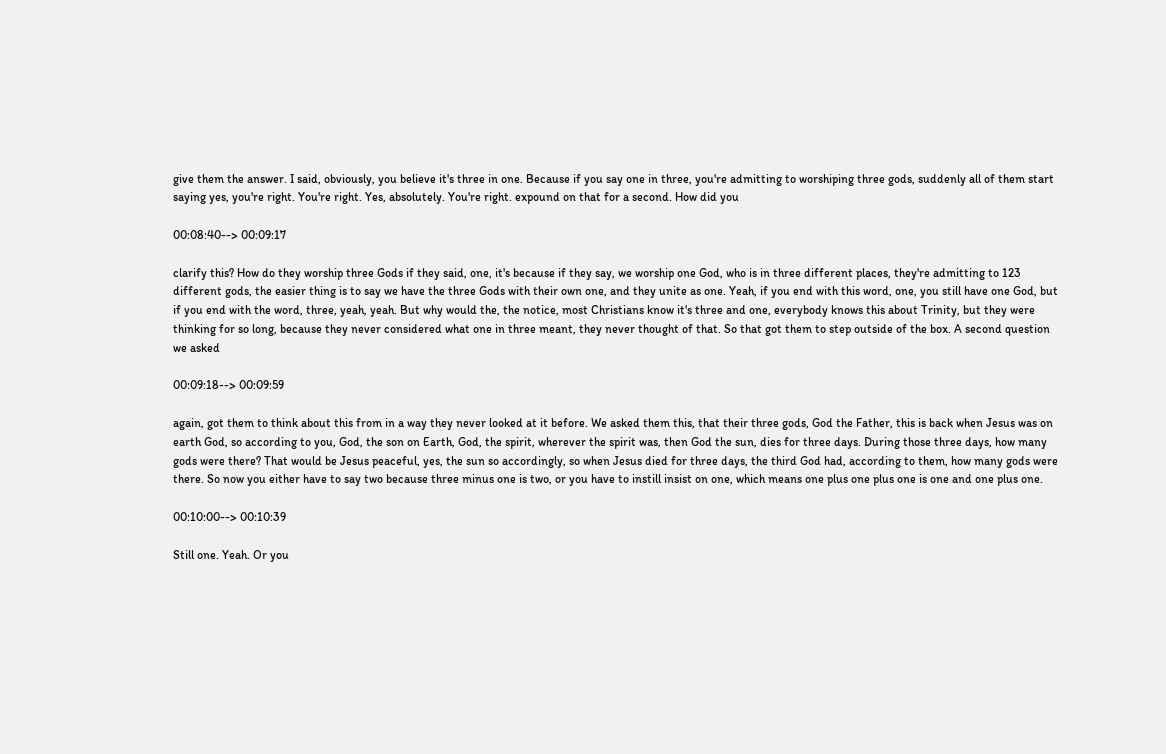give them the answer. I said, obviously, you believe it's three in one. Because if you say one in three, you're admitting to worshiping three gods, suddenly all of them start saying yes, you're right. You're right. Yes, absolutely. You're right. expound on that for a second. How did you

00:08:40--> 00:09:17

clarify this? How do they worship three Gods if they said, one, it's because if they say, we worship one God, who is in three different places, they're admitting to 123 different gods, the easier thing is to say we have the three Gods with their own one, and they unite as one. Yeah, if you end with this word, one, you still have one God, but if you end with the word, three, yeah, yeah. But why would the, the notice, most Christians know it's three and one, everybody knows this about Trinity, but they were thinking for so long, because they never considered what one in three meant, they never thought of that. So that got them to step outside of the box. A second question we asked

00:09:18--> 00:09:59

again, got them to think about this from in a way they never looked at it before. We asked them this, that their three gods, God the Father, this is back when Jesus was on earth God, so according to you, God, the son on Earth, God, the spirit, wherever the spirit was, then God the sun, dies for three days. During those three days, how many gods were there? That would be Jesus peaceful, yes, the sun so accordingly, so when Jesus died for three days, the third God had, according to them, how many gods were there. So now you either have to say two because three minus one is two, or you have to instill insist on one, which means one plus one plus one is one and one plus one.

00:10:00--> 00:10:39

Still one. Yeah. Or you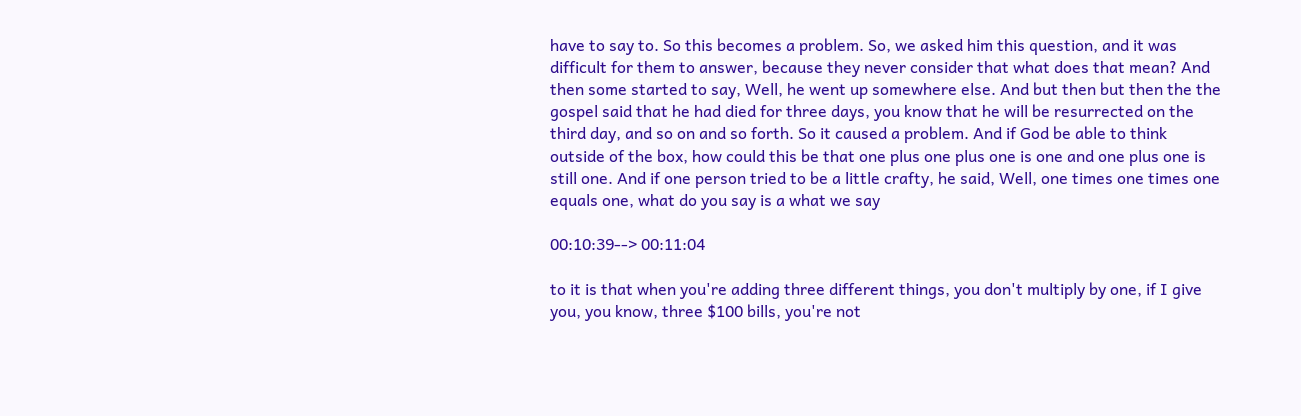have to say to. So this becomes a problem. So, we asked him this question, and it was difficult for them to answer, because they never consider that what does that mean? And then some started to say, Well, he went up somewhere else. And but then but then the the gospel said that he had died for three days, you know that he will be resurrected on the third day, and so on and so forth. So it caused a problem. And if God be able to think outside of the box, how could this be that one plus one plus one is one and one plus one is still one. And if one person tried to be a little crafty, he said, Well, one times one times one equals one, what do you say is a what we say

00:10:39--> 00:11:04

to it is that when you're adding three different things, you don't multiply by one, if I give you, you know, three $100 bills, you're not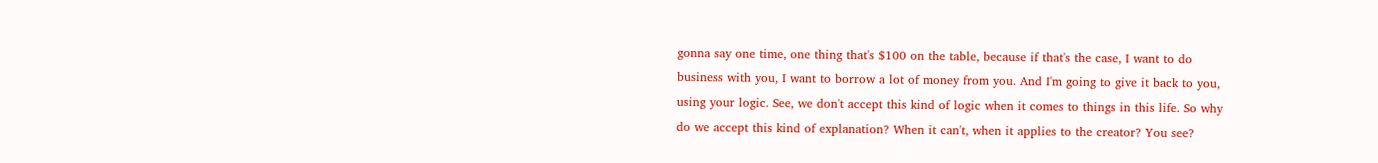gonna say one time, one thing that's $100 on the table, because if that's the case, I want to do business with you, I want to borrow a lot of money from you. And I'm going to give it back to you, using your logic. See, we don't accept this kind of logic when it comes to things in this life. So why do we accept this kind of explanation? When it can't, when it applies to the creator? You see?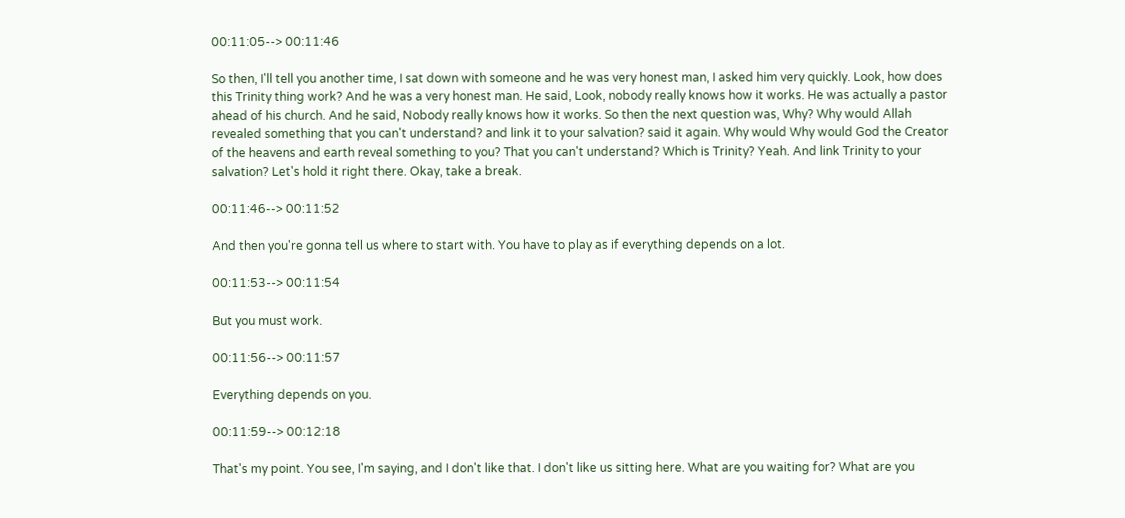00:11:05--> 00:11:46

So then, I'll tell you another time, I sat down with someone and he was very honest man, I asked him very quickly. Look, how does this Trinity thing work? And he was a very honest man. He said, Look, nobody really knows how it works. He was actually a pastor ahead of his church. And he said, Nobody really knows how it works. So then the next question was, Why? Why would Allah revealed something that you can't understand? and link it to your salvation? said it again. Why would Why would God the Creator of the heavens and earth reveal something to you? That you can't understand? Which is Trinity? Yeah. And link Trinity to your salvation? Let's hold it right there. Okay, take a break.

00:11:46--> 00:11:52

And then you're gonna tell us where to start with. You have to play as if everything depends on a lot.

00:11:53--> 00:11:54

But you must work.

00:11:56--> 00:11:57

Everything depends on you.

00:11:59--> 00:12:18

That's my point. You see, I'm saying, and I don't like that. I don't like us sitting here. What are you waiting for? What are you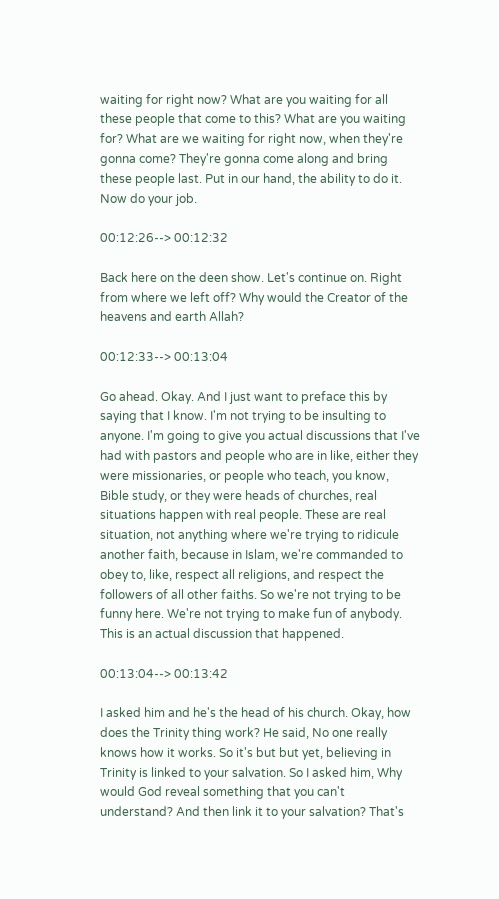waiting for right now? What are you waiting for all these people that come to this? What are you waiting for? What are we waiting for right now, when they're gonna come? They're gonna come along and bring these people last. Put in our hand, the ability to do it. Now do your job.

00:12:26--> 00:12:32

Back here on the deen show. Let's continue on. Right from where we left off? Why would the Creator of the heavens and earth Allah?

00:12:33--> 00:13:04

Go ahead. Okay. And I just want to preface this by saying that I know. I'm not trying to be insulting to anyone. I'm going to give you actual discussions that I've had with pastors and people who are in like, either they were missionaries, or people who teach, you know, Bible study, or they were heads of churches, real situations happen with real people. These are real situation, not anything where we're trying to ridicule another faith, because in Islam, we're commanded to obey to, like, respect all religions, and respect the followers of all other faiths. So we're not trying to be funny here. We're not trying to make fun of anybody. This is an actual discussion that happened.

00:13:04--> 00:13:42

I asked him and he's the head of his church. Okay, how does the Trinity thing work? He said, No one really knows how it works. So it's but but yet, believing in Trinity is linked to your salvation. So I asked him, Why would God reveal something that you can't understand? And then link it to your salvation? That's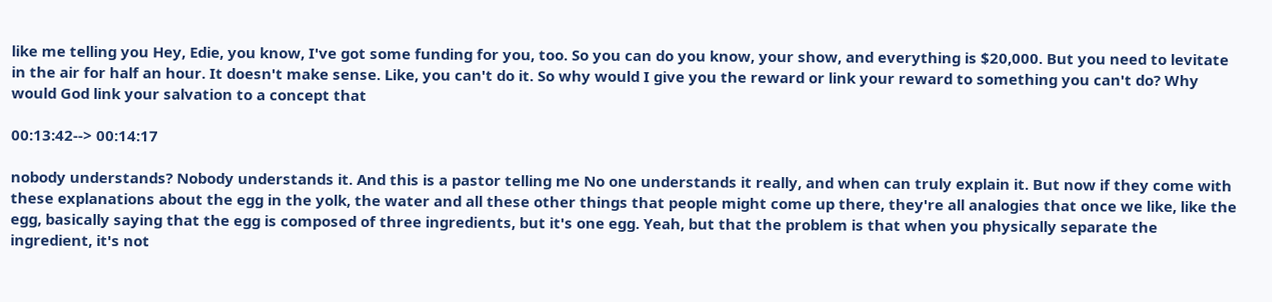like me telling you Hey, Edie, you know, I've got some funding for you, too. So you can do you know, your show, and everything is $20,000. But you need to levitate in the air for half an hour. It doesn't make sense. Like, you can't do it. So why would I give you the reward or link your reward to something you can't do? Why would God link your salvation to a concept that

00:13:42--> 00:14:17

nobody understands? Nobody understands it. And this is a pastor telling me No one understands it really, and when can truly explain it. But now if they come with these explanations about the egg in the yolk, the water and all these other things that people might come up there, they're all analogies that once we like, like the egg, basically saying that the egg is composed of three ingredients, but it's one egg. Yeah, but that the problem is that when you physically separate the ingredient, it's not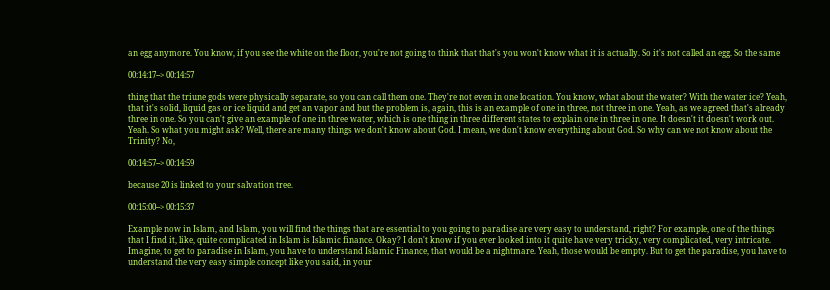an egg anymore. You know, if you see the white on the floor, you're not going to think that that's you won't know what it is actually. So it's not called an egg. So the same

00:14:17--> 00:14:57

thing that the triune gods were physically separate, so you can call them one. They're not even in one location. You know, what about the water? With the water ice? Yeah, that it's solid, liquid gas or ice liquid and get an vapor and but the problem is, again, this is an example of one in three, not three in one. Yeah, as we agreed that's already three in one. So you can't give an example of one in three water, which is one thing in three different states to explain one in three in one. It doesn't it doesn't work out. Yeah. So what you might ask? Well, there are many things we don't know about God. I mean, we don't know everything about God. So why can we not know about the Trinity? No,

00:14:57--> 00:14:59

because 20 is linked to your salvation tree.

00:15:00--> 00:15:37

Example now in Islam, and Islam, you will find the things that are essential to you going to paradise are very easy to understand, right? For example, one of the things that I find it, like, quite complicated in Islam is Islamic finance. Okay? I don't know if you ever looked into it quite have very tricky, very complicated, very intricate. Imagine, to get to paradise in Islam, you have to understand Islamic Finance, that would be a nightmare. Yeah, those would be empty. But to get the paradise, you have to understand the very easy simple concept like you said, in your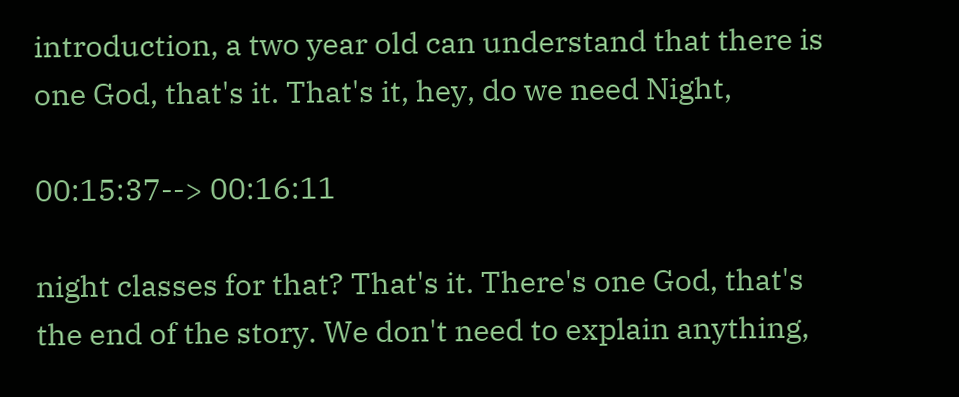introduction, a two year old can understand that there is one God, that's it. That's it, hey, do we need Night,

00:15:37--> 00:16:11

night classes for that? That's it. There's one God, that's the end of the story. We don't need to explain anything,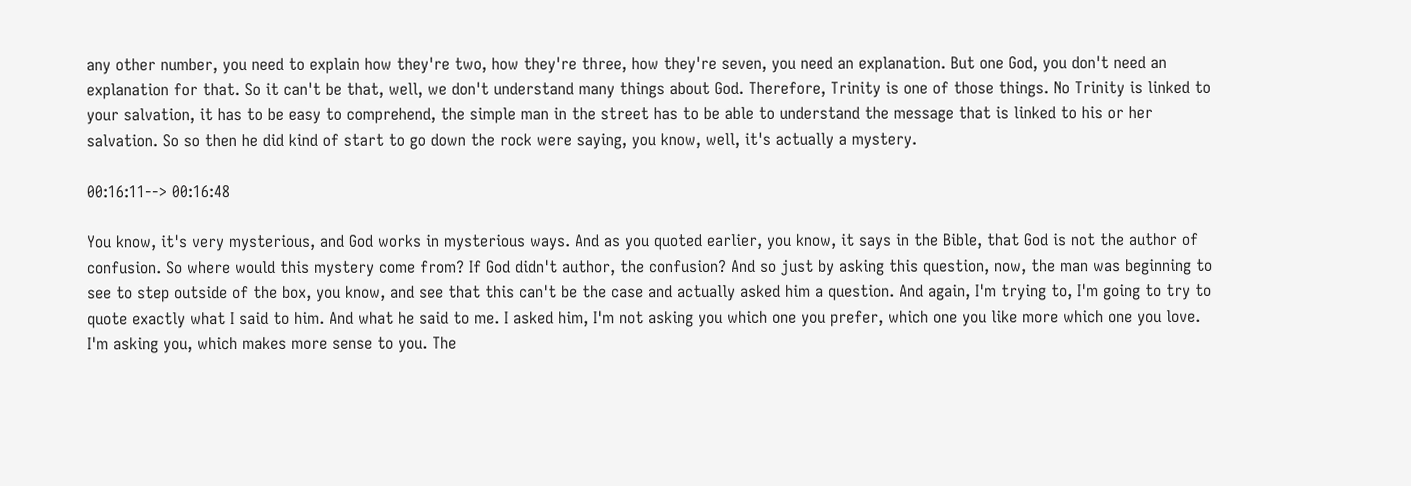any other number, you need to explain how they're two, how they're three, how they're seven, you need an explanation. But one God, you don't need an explanation for that. So it can't be that, well, we don't understand many things about God. Therefore, Trinity is one of those things. No Trinity is linked to your salvation, it has to be easy to comprehend, the simple man in the street has to be able to understand the message that is linked to his or her salvation. So so then he did kind of start to go down the rock were saying, you know, well, it's actually a mystery.

00:16:11--> 00:16:48

You know, it's very mysterious, and God works in mysterious ways. And as you quoted earlier, you know, it says in the Bible, that God is not the author of confusion. So where would this mystery come from? If God didn't author, the confusion? And so just by asking this question, now, the man was beginning to see to step outside of the box, you know, and see that this can't be the case and actually asked him a question. And again, I'm trying to, I'm going to try to quote exactly what I said to him. And what he said to me. I asked him, I'm not asking you which one you prefer, which one you like more which one you love. I'm asking you, which makes more sense to you. The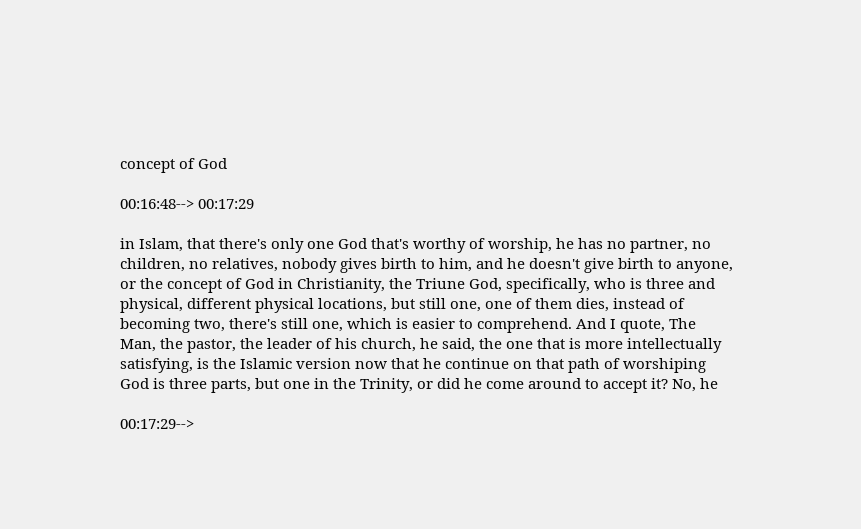concept of God

00:16:48--> 00:17:29

in Islam, that there's only one God that's worthy of worship, he has no partner, no children, no relatives, nobody gives birth to him, and he doesn't give birth to anyone, or the concept of God in Christianity, the Triune God, specifically, who is three and physical, different physical locations, but still one, one of them dies, instead of becoming two, there's still one, which is easier to comprehend. And I quote, The Man, the pastor, the leader of his church, he said, the one that is more intellectually satisfying, is the Islamic version now that he continue on that path of worshiping God is three parts, but one in the Trinity, or did he come around to accept it? No, he

00:17:29-->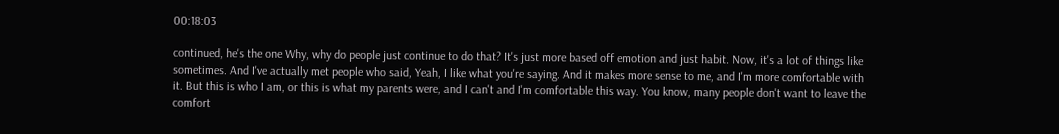00:18:03

continued, he's the one Why, why do people just continue to do that? It's just more based off emotion and just habit. Now, it's a lot of things like sometimes. And I've actually met people who said, Yeah, I like what you're saying. And it makes more sense to me, and I'm more comfortable with it. But this is who I am, or this is what my parents were, and I can't and I'm comfortable this way. You know, many people don't want to leave the comfort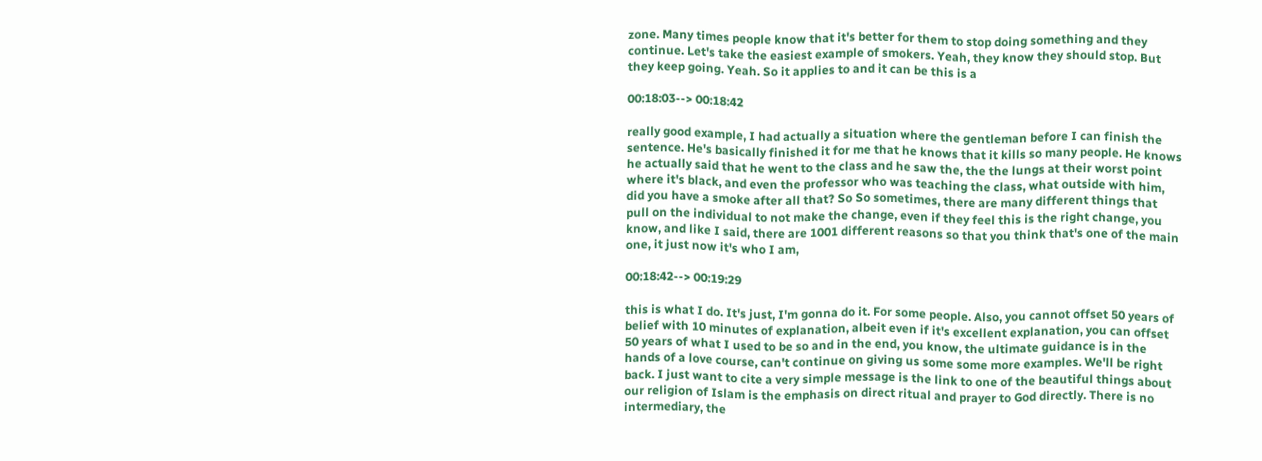zone. Many times people know that it's better for them to stop doing something and they continue. Let's take the easiest example of smokers. Yeah, they know they should stop. But they keep going. Yeah. So it applies to and it can be this is a

00:18:03--> 00:18:42

really good example, I had actually a situation where the gentleman before I can finish the sentence. He's basically finished it for me that he knows that it kills so many people. He knows he actually said that he went to the class and he saw the, the the lungs at their worst point where it's black, and even the professor who was teaching the class, what outside with him, did you have a smoke after all that? So So sometimes, there are many different things that pull on the individual to not make the change, even if they feel this is the right change, you know, and like I said, there are 1001 different reasons so that you think that's one of the main one, it just now it's who I am,

00:18:42--> 00:19:29

this is what I do. It's just, I'm gonna do it. For some people. Also, you cannot offset 50 years of belief with 10 minutes of explanation, albeit even if it's excellent explanation, you can offset 50 years of what I used to be so and in the end, you know, the ultimate guidance is in the hands of a love course, can't continue on giving us some some more examples. We'll be right back. I just want to cite a very simple message is the link to one of the beautiful things about our religion of Islam is the emphasis on direct ritual and prayer to God directly. There is no intermediary, the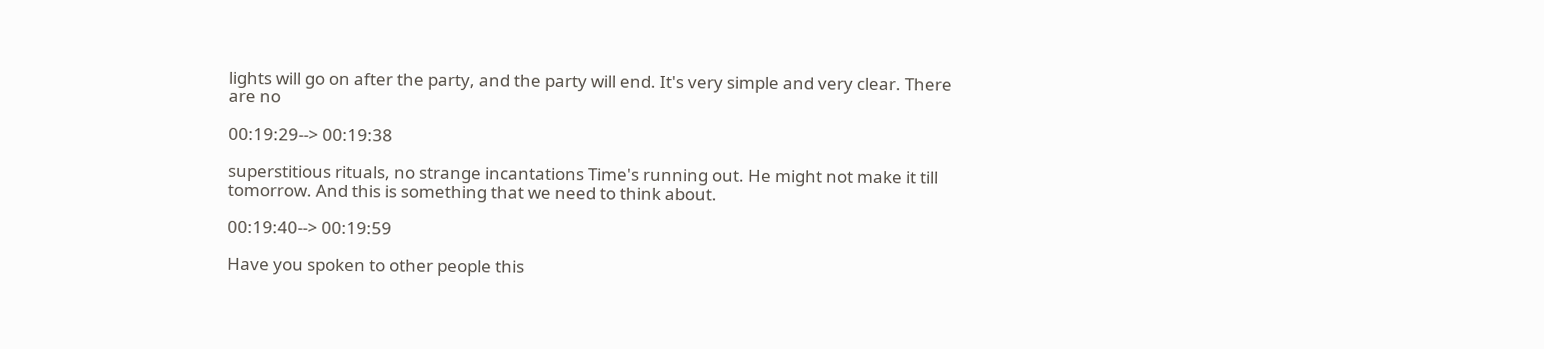lights will go on after the party, and the party will end. It's very simple and very clear. There are no

00:19:29--> 00:19:38

superstitious rituals, no strange incantations Time's running out. He might not make it till tomorrow. And this is something that we need to think about.

00:19:40--> 00:19:59

Have you spoken to other people this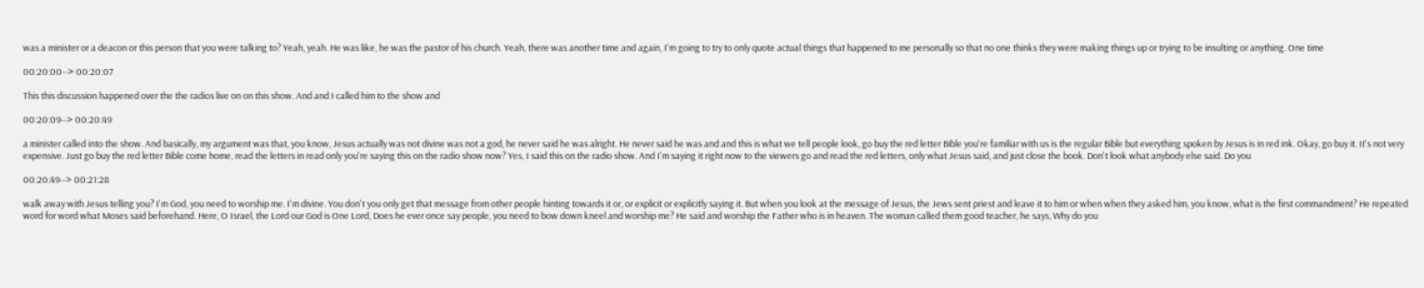was a minister or a deacon or this person that you were talking to? Yeah, yeah. He was like, he was the pastor of his church. Yeah, there was another time and again, I'm going to try to only quote actual things that happened to me personally so that no one thinks they were making things up or trying to be insulting or anything. One time

00:20:00--> 00:20:07

This this discussion happened over the the radios live on on this show. And and I called him to the show and

00:20:09--> 00:20:49

a minister called into the show. And basically, my argument was that, you know, Jesus actually was not divine was not a god, he never said he was alright. He never said he was and and this is what we tell people look, go buy the red letter Bible you're familiar with us is the regular Bible but everything spoken by Jesus is in red ink. Okay, go buy it. It's not very expensive. Just go buy the red letter Bible come home, read the letters in read only you're saying this on the radio show now? Yes, I said this on the radio show. And I'm saying it right now to the viewers go and read the red letters, only what Jesus said, and just close the book. Don't look what anybody else said. Do you

00:20:49--> 00:21:28

walk away with Jesus telling you? I'm God, you need to worship me. I'm divine. You don't you only get that message from other people hinting towards it or, or explicit or explicitly saying it. But when you look at the message of Jesus, the Jews sent priest and leave it to him or when when they asked him, you know, what is the first commandment? He repeated word for word what Moses said beforehand. Here, O Israel, the Lord our God is One Lord, Does he ever once say people, you need to bow down kneel and worship me? He said and worship the Father who is in heaven. The woman called them good teacher, he says, Why do you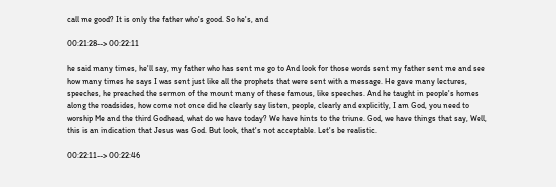call me good? It is only the father who's good. So he's, and

00:21:28--> 00:22:11

he said many times, he'll say, my father who has sent me go to And look for those words sent my father sent me and see how many times he says I was sent just like all the prophets that were sent with a message. He gave many lectures, speeches, he preached the sermon of the mount many of these famous, like speeches. And he taught in people's homes along the roadsides, how come not once did he clearly say listen, people, clearly and explicitly, I am God, you need to worship Me and the third Godhead, what do we have today? We have hints to the triune. God, we have things that say, Well, this is an indication that Jesus was God. But look, that's not acceptable. Let's be realistic.

00:22:11--> 00:22:46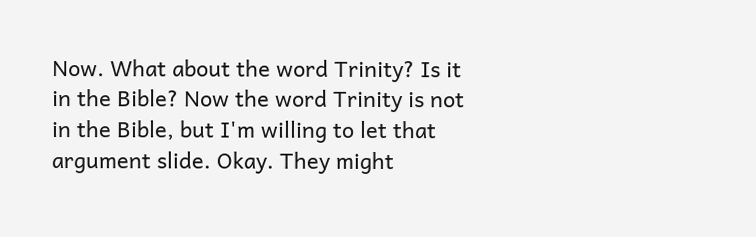Now. What about the word Trinity? Is it in the Bible? Now the word Trinity is not in the Bible, but I'm willing to let that argument slide. Okay. They might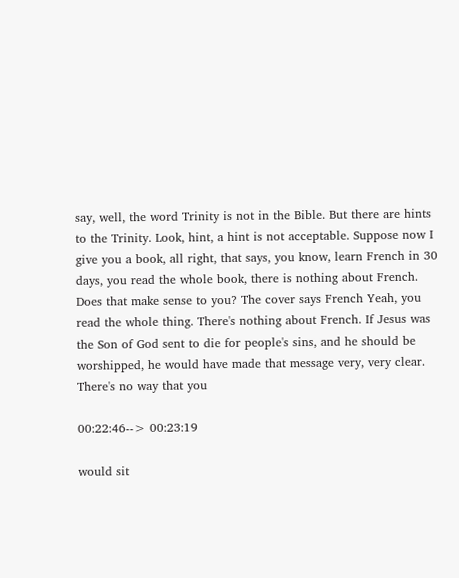say, well, the word Trinity is not in the Bible. But there are hints to the Trinity. Look, hint, a hint is not acceptable. Suppose now I give you a book, all right, that says, you know, learn French in 30 days, you read the whole book, there is nothing about French. Does that make sense to you? The cover says French Yeah, you read the whole thing. There's nothing about French. If Jesus was the Son of God sent to die for people's sins, and he should be worshipped, he would have made that message very, very clear. There's no way that you

00:22:46--> 00:23:19

would sit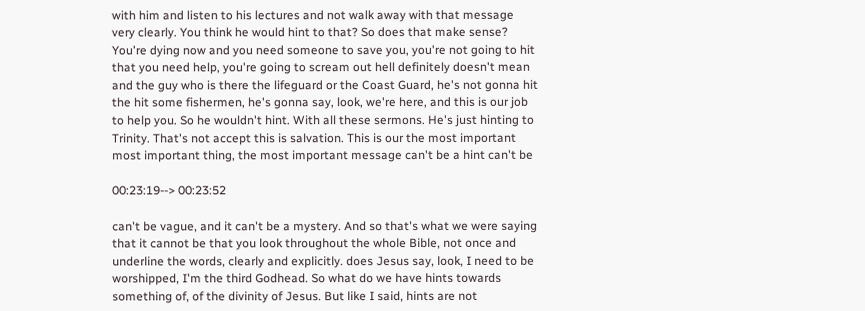with him and listen to his lectures and not walk away with that message very clearly. You think he would hint to that? So does that make sense? You're dying now and you need someone to save you, you're not going to hit that you need help, you're going to scream out hell definitely doesn't mean and the guy who is there the lifeguard or the Coast Guard, he's not gonna hit the hit some fishermen, he's gonna say, look, we're here, and this is our job to help you. So he wouldn't hint. With all these sermons. He's just hinting to Trinity. That's not accept this is salvation. This is our the most important most important thing, the most important message can't be a hint can't be

00:23:19--> 00:23:52

can't be vague, and it can't be a mystery. And so that's what we were saying that it cannot be that you look throughout the whole Bible, not once and underline the words, clearly and explicitly. does Jesus say, look, I need to be worshipped, I'm the third Godhead. So what do we have hints towards something of, of the divinity of Jesus. But like I said, hints are not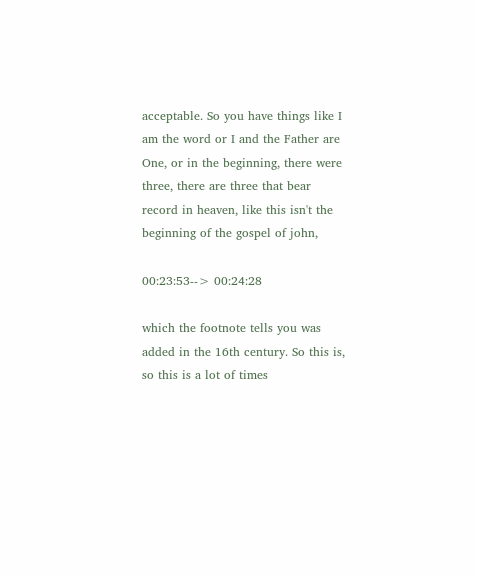acceptable. So you have things like I am the word or I and the Father are One, or in the beginning, there were three, there are three that bear record in heaven, like this isn't the beginning of the gospel of john,

00:23:53--> 00:24:28

which the footnote tells you was added in the 16th century. So this is, so this is a lot of times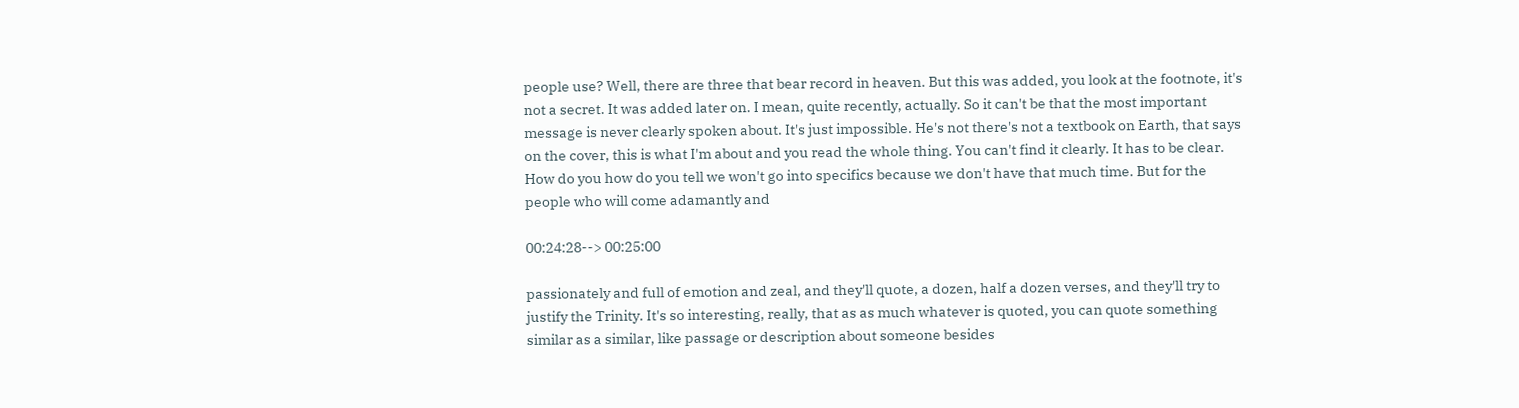people use? Well, there are three that bear record in heaven. But this was added, you look at the footnote, it's not a secret. It was added later on. I mean, quite recently, actually. So it can't be that the most important message is never clearly spoken about. It's just impossible. He's not there's not a textbook on Earth, that says on the cover, this is what I'm about and you read the whole thing. You can't find it clearly. It has to be clear. How do you how do you tell we won't go into specifics because we don't have that much time. But for the people who will come adamantly and

00:24:28--> 00:25:00

passionately and full of emotion and zeal, and they'll quote, a dozen, half a dozen verses, and they'll try to justify the Trinity. It's so interesting, really, that as as much whatever is quoted, you can quote something similar as a similar, like passage or description about someone besides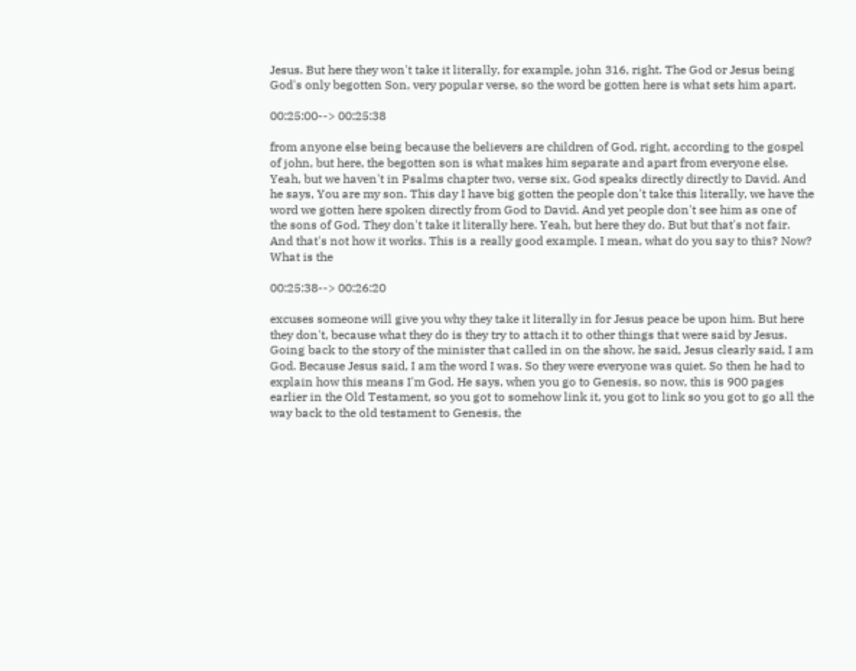Jesus. But here they won't take it literally, for example, john 316, right. The God or Jesus being God's only begotten Son, very popular verse, so the word be gotten here is what sets him apart.

00:25:00--> 00:25:38

from anyone else being because the believers are children of God, right, according to the gospel of john, but here, the begotten son is what makes him separate and apart from everyone else. Yeah, but we haven't in Psalms chapter two, verse six, God speaks directly directly to David. And he says, You are my son. This day I have big gotten the people don't take this literally, we have the word we gotten here spoken directly from God to David. And yet people don't see him as one of the sons of God. They don't take it literally here. Yeah, but here they do. But but that's not fair. And that's not how it works. This is a really good example. I mean, what do you say to this? Now? What is the

00:25:38--> 00:26:20

excuses someone will give you why they take it literally in for Jesus peace be upon him. But here they don't, because what they do is they try to attach it to other things that were said by Jesus. Going back to the story of the minister that called in on the show, he said, Jesus clearly said, I am God. Because Jesus said, I am the word I was. So they were everyone was quiet. So then he had to explain how this means I'm God. He says, when you go to Genesis, so now, this is 900 pages earlier in the Old Testament, so you got to somehow link it, you got to link so you got to go all the way back to the old testament to Genesis, the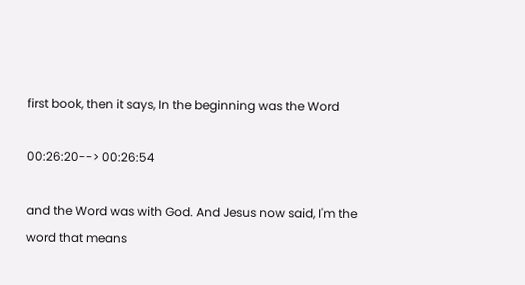first book, then it says, In the beginning was the Word

00:26:20--> 00:26:54

and the Word was with God. And Jesus now said, I'm the word that means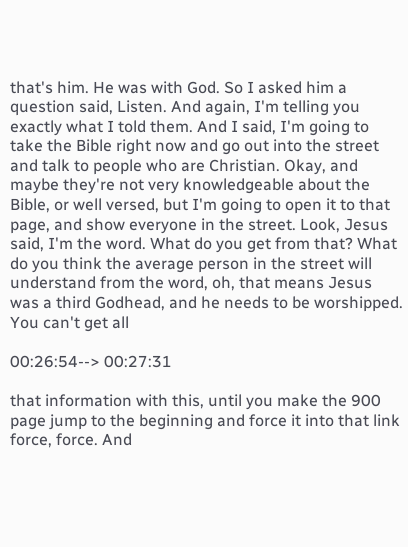that's him. He was with God. So I asked him a question said, Listen. And again, I'm telling you exactly what I told them. And I said, I'm going to take the Bible right now and go out into the street and talk to people who are Christian. Okay, and maybe they're not very knowledgeable about the Bible, or well versed, but I'm going to open it to that page, and show everyone in the street. Look, Jesus said, I'm the word. What do you get from that? What do you think the average person in the street will understand from the word, oh, that means Jesus was a third Godhead, and he needs to be worshipped. You can't get all

00:26:54--> 00:27:31

that information with this, until you make the 900 page jump to the beginning and force it into that link force, force. And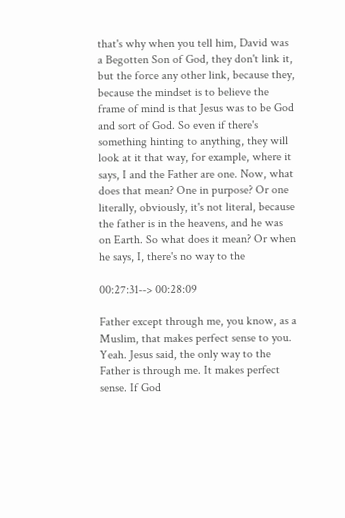that's why when you tell him, David was a Begotten Son of God, they don't link it, but the force any other link, because they, because the mindset is to believe the frame of mind is that Jesus was to be God and sort of God. So even if there's something hinting to anything, they will look at it that way, for example, where it says, I and the Father are one. Now, what does that mean? One in purpose? Or one literally, obviously, it's not literal, because the father is in the heavens, and he was on Earth. So what does it mean? Or when he says, I, there's no way to the

00:27:31--> 00:28:09

Father except through me, you know, as a Muslim, that makes perfect sense to you. Yeah. Jesus said, the only way to the Father is through me. It makes perfect sense. If God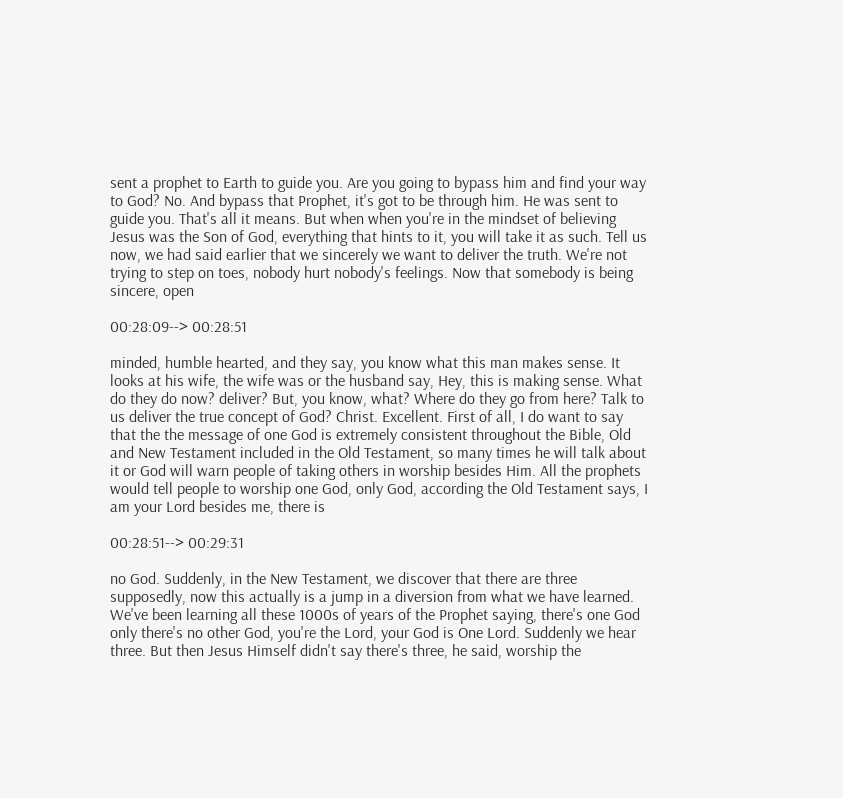sent a prophet to Earth to guide you. Are you going to bypass him and find your way to God? No. And bypass that Prophet, it's got to be through him. He was sent to guide you. That's all it means. But when when you're in the mindset of believing Jesus was the Son of God, everything that hints to it, you will take it as such. Tell us now, we had said earlier that we sincerely we want to deliver the truth. We're not trying to step on toes, nobody hurt nobody's feelings. Now that somebody is being sincere, open

00:28:09--> 00:28:51

minded, humble hearted, and they say, you know what this man makes sense. It looks at his wife, the wife was or the husband say, Hey, this is making sense. What do they do now? deliver? But, you know, what? Where do they go from here? Talk to us deliver the true concept of God? Christ. Excellent. First of all, I do want to say that the the message of one God is extremely consistent throughout the Bible, Old and New Testament included in the Old Testament, so many times he will talk about it or God will warn people of taking others in worship besides Him. All the prophets would tell people to worship one God, only God, according the Old Testament says, I am your Lord besides me, there is

00:28:51--> 00:29:31

no God. Suddenly, in the New Testament, we discover that there are three supposedly, now this actually is a jump in a diversion from what we have learned. We've been learning all these 1000s of years of the Prophet saying, there's one God only there's no other God, you're the Lord, your God is One Lord. Suddenly we hear three. But then Jesus Himself didn't say there's three, he said, worship the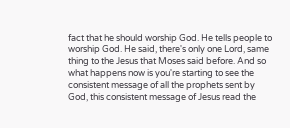fact that he should worship God. He tells people to worship God. He said, there's only one Lord, same thing to the Jesus that Moses said before. And so what happens now is you're starting to see the consistent message of all the prophets sent by God, this consistent message of Jesus read the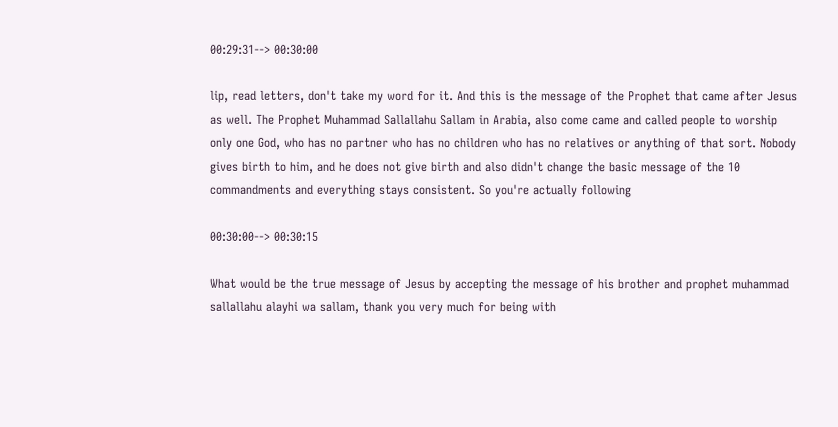00:29:31--> 00:30:00

lip, read letters, don't take my word for it. And this is the message of the Prophet that came after Jesus as well. The Prophet Muhammad Sallallahu Sallam in Arabia, also come came and called people to worship only one God, who has no partner who has no children who has no relatives or anything of that sort. Nobody gives birth to him, and he does not give birth and also didn't change the basic message of the 10 commandments and everything stays consistent. So you're actually following

00:30:00--> 00:30:15

What would be the true message of Jesus by accepting the message of his brother and prophet muhammad sallallahu alayhi wa sallam, thank you very much for being with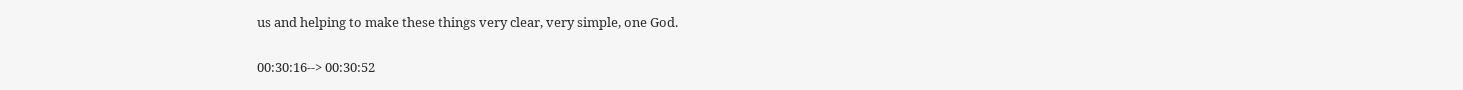us and helping to make these things very clear, very simple, one God.

00:30:16--> 00:30:52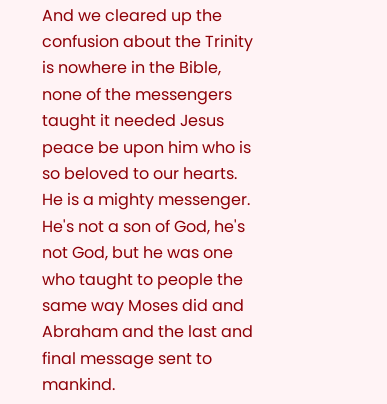And we cleared up the confusion about the Trinity is nowhere in the Bible, none of the messengers taught it needed Jesus peace be upon him who is so beloved to our hearts. He is a mighty messenger. He's not a son of God, he's not God, but he was one who taught to people the same way Moses did and Abraham and the last and final message sent to mankind.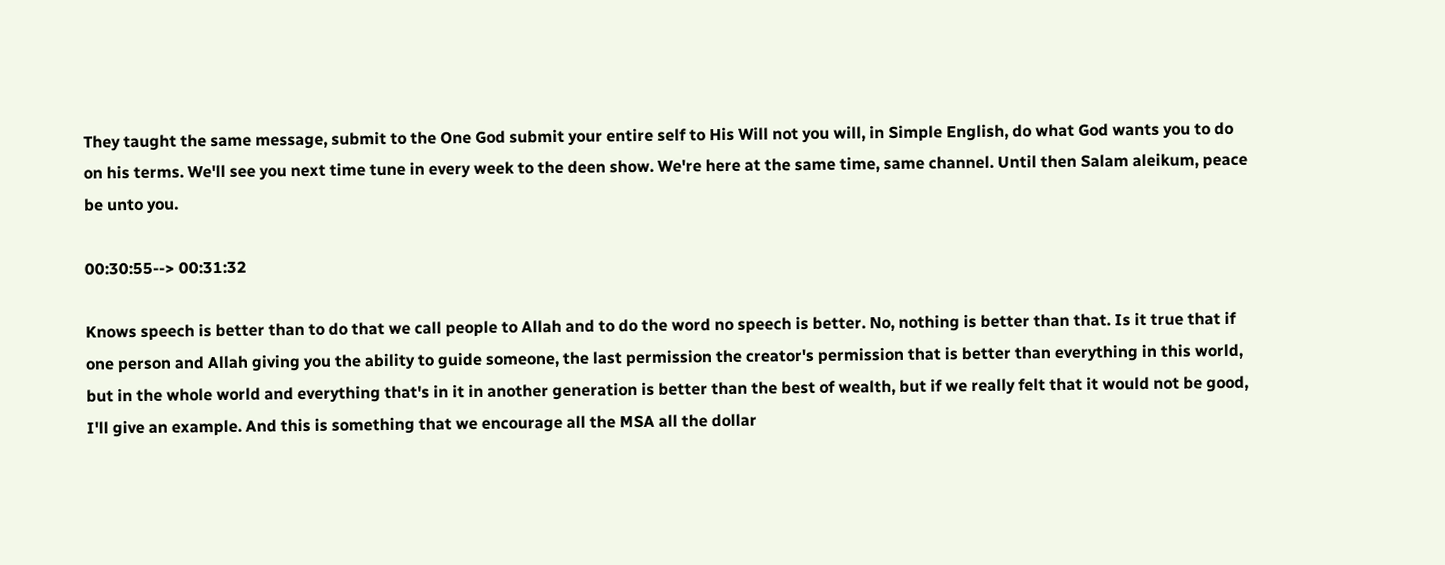They taught the same message, submit to the One God submit your entire self to His Will not you will, in Simple English, do what God wants you to do on his terms. We'll see you next time tune in every week to the deen show. We're here at the same time, same channel. Until then Salam aleikum, peace be unto you.

00:30:55--> 00:31:32

Knows speech is better than to do that we call people to Allah and to do the word no speech is better. No, nothing is better than that. Is it true that if one person and Allah giving you the ability to guide someone, the last permission the creator's permission that is better than everything in this world, but in the whole world and everything that's in it in another generation is better than the best of wealth, but if we really felt that it would not be good, I'll give an example. And this is something that we encourage all the MSA all the dollar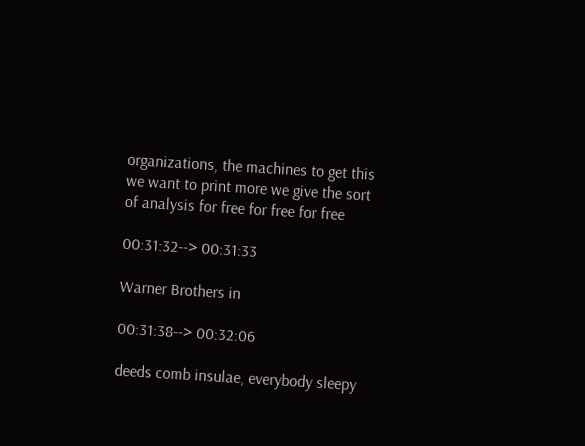organizations, the machines to get this we want to print more we give the sort of analysis for free for free for free

00:31:32--> 00:31:33

Warner Brothers in

00:31:38--> 00:32:06

deeds comb insulae, everybody sleepy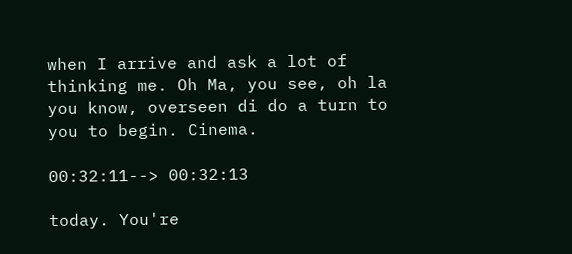when I arrive and ask a lot of thinking me. Oh Ma, you see, oh la you know, overseen di do a turn to you to begin. Cinema.

00:32:11--> 00:32:13

today. You're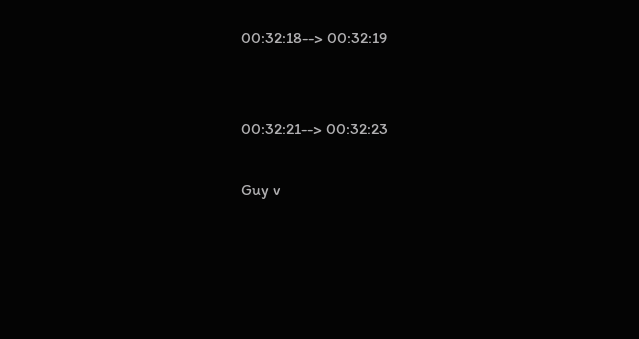00:32:18--> 00:32:19


00:32:21--> 00:32:23

Guy v